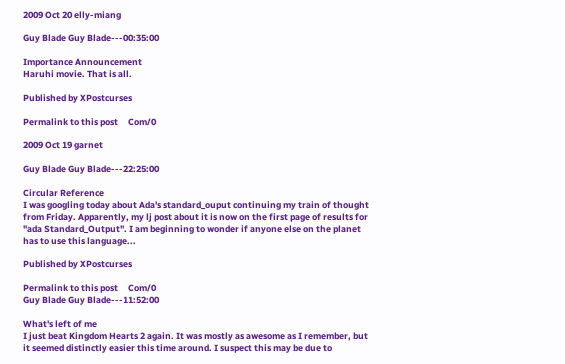2009 Oct 20 elly-miang

Guy Blade Guy Blade---00:35:00

Importance Announcement
Haruhi movie. That is all.

Published by XPostcurses

Permalink to this post     Com/0

2009 Oct 19 garnet

Guy Blade Guy Blade---22:25:00

Circular Reference
I was googling today about Ada's standard_ouput continuing my train of thought from Friday. Apparently, my lj post about it is now on the first page of results for "ada Standard_Output". I am beginning to wonder if anyone else on the planet has to use this language...

Published by XPostcurses

Permalink to this post     Com/0
Guy Blade Guy Blade---11:52:00

What's left of me
I just beat Kingdom Hearts 2 again. It was mostly as awesome as I remember, but it seemed distinctly easier this time around. I suspect this may be due to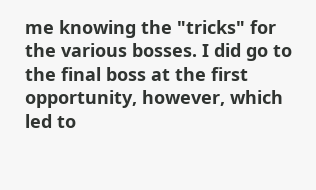me knowing the "tricks" for the various bosses. I did go to the final boss at the first opportunity, however, which led to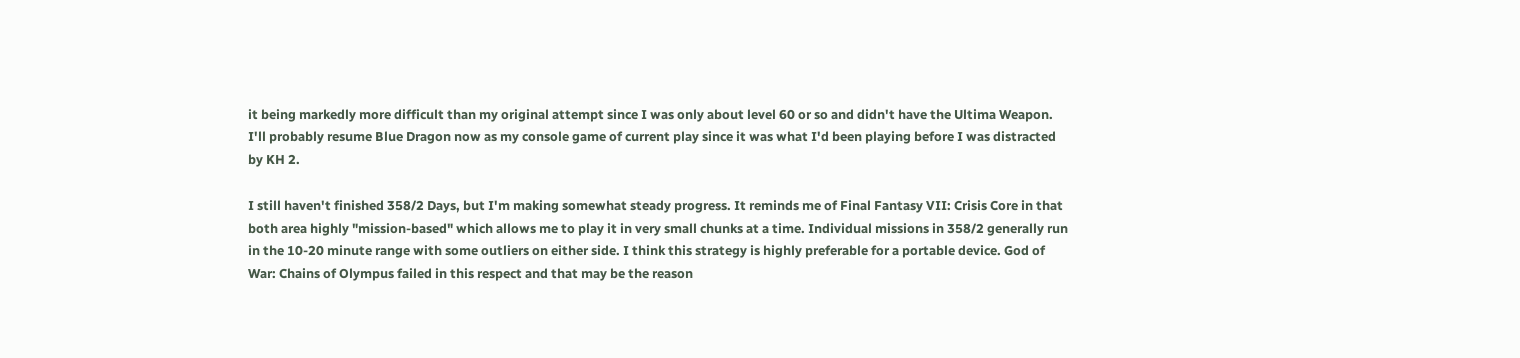it being markedly more difficult than my original attempt since I was only about level 60 or so and didn't have the Ultima Weapon. I'll probably resume Blue Dragon now as my console game of current play since it was what I'd been playing before I was distracted by KH 2.

I still haven't finished 358/2 Days, but I'm making somewhat steady progress. It reminds me of Final Fantasy VII: Crisis Core in that both area highly "mission-based" which allows me to play it in very small chunks at a time. Individual missions in 358/2 generally run in the 10-20 minute range with some outliers on either side. I think this strategy is highly preferable for a portable device. God of War: Chains of Olympus failed in this respect and that may be the reason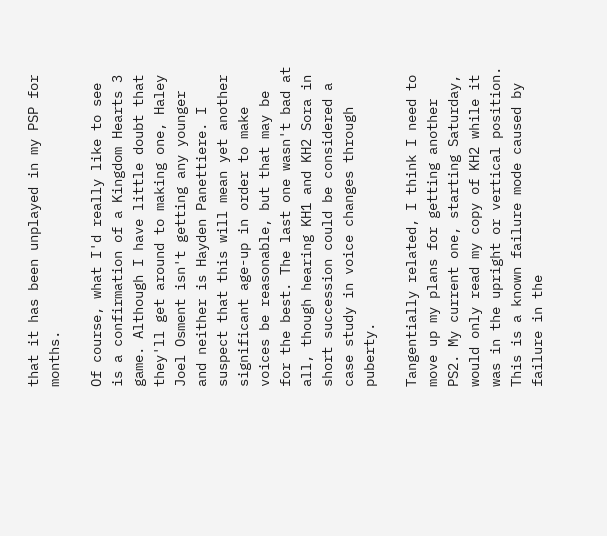that it has been unplayed in my PSP for months.

Of course, what I'd really like to see is a confirmation of a Kingdom Hearts 3 game. Although I have little doubt that they'll get around to making one, Haley Joel Osment isn't getting any younger and neither is Hayden Panettiere. I suspect that this will mean yet another significant age-up in order to make voices be reasonable, but that may be for the best. The last one wasn't bad at all, though hearing KH1 and KH2 Sora in short succession could be considered a case study in voice changes through puberty.

Tangentially related, I think I need to move up my plans for getting another PS2. My current one, starting Saturday, would only read my copy of KH2 while it was in the upright or vertical position. This is a known failure mode caused by failure in the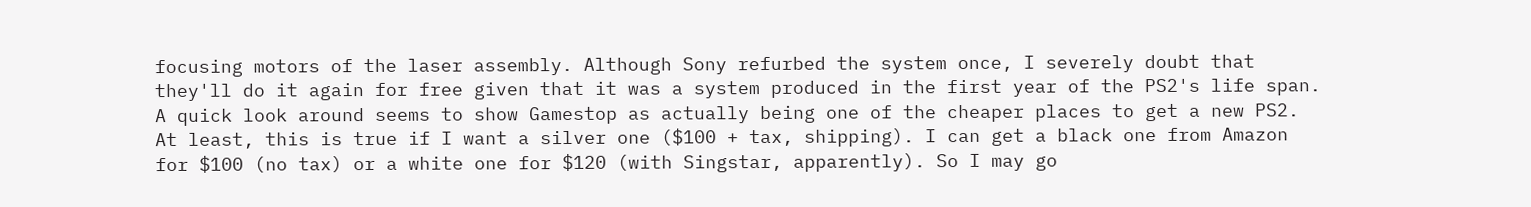focusing motors of the laser assembly. Although Sony refurbed the system once, I severely doubt that they'll do it again for free given that it was a system produced in the first year of the PS2's life span. A quick look around seems to show Gamestop as actually being one of the cheaper places to get a new PS2. At least, this is true if I want a silver one ($100 + tax, shipping). I can get a black one from Amazon for $100 (no tax) or a white one for $120 (with Singstar, apparently). So I may go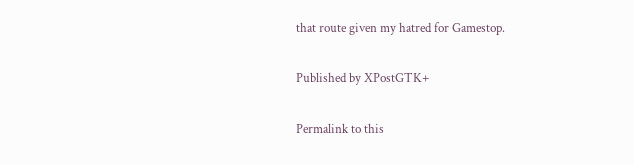that route given my hatred for Gamestop.

Published by XPostGTK+

Permalink to this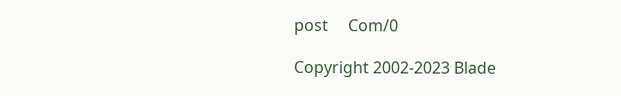post     Com/0

Copyright 2002-2023 Blade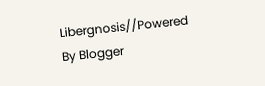Libergnosis//Powered By Blogger